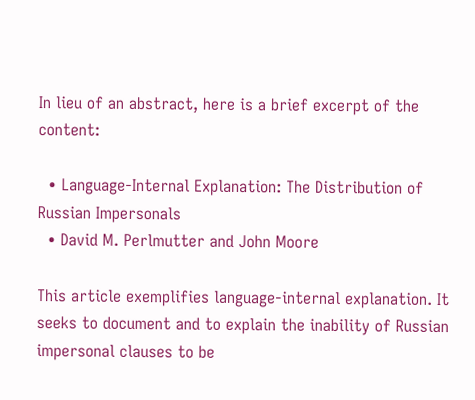In lieu of an abstract, here is a brief excerpt of the content:

  • Language-Internal Explanation: The Distribution of Russian Impersonals
  • David M. Perlmutter and John Moore

This article exemplifies language-internal explanation. It seeks to document and to explain the inability of Russian impersonal clauses to be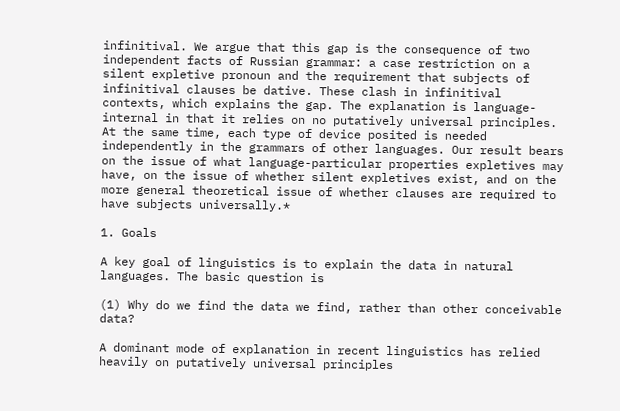infinitival. We argue that this gap is the consequence of two independent facts of Russian grammar: a case restriction on a silent expletive pronoun and the requirement that subjects of infinitival clauses be dative. These clash in infinitival contexts, which explains the gap. The explanation is language-internal in that it relies on no putatively universal principles. At the same time, each type of device posited is needed independently in the grammars of other languages. Our result bears on the issue of what language-particular properties expletives may have, on the issue of whether silent expletives exist, and on the more general theoretical issue of whether clauses are required to have subjects universally.*

1. Goals

A key goal of linguistics is to explain the data in natural languages. The basic question is

(1) Why do we find the data we find, rather than other conceivable data?

A dominant mode of explanation in recent linguistics has relied heavily on putatively universal principles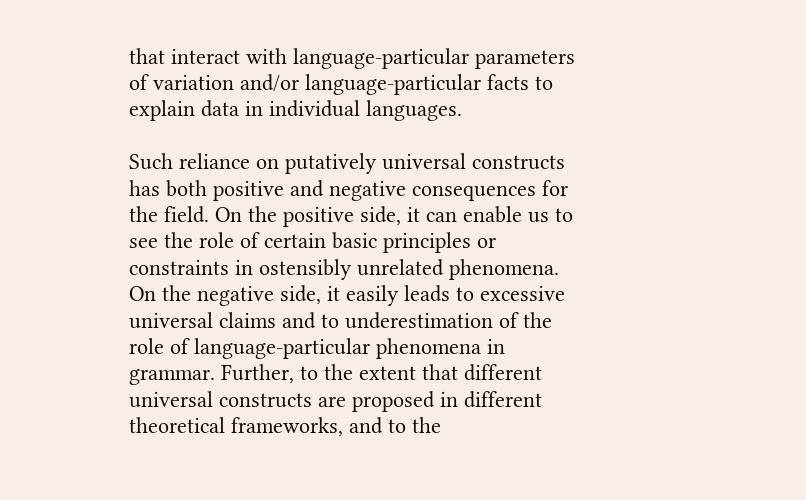that interact with language-particular parameters of variation and/or language-particular facts to explain data in individual languages.

Such reliance on putatively universal constructs has both positive and negative consequences for the field. On the positive side, it can enable us to see the role of certain basic principles or constraints in ostensibly unrelated phenomena. On the negative side, it easily leads to excessive universal claims and to underestimation of the role of language-particular phenomena in grammar. Further, to the extent that different universal constructs are proposed in different theoretical frameworks, and to the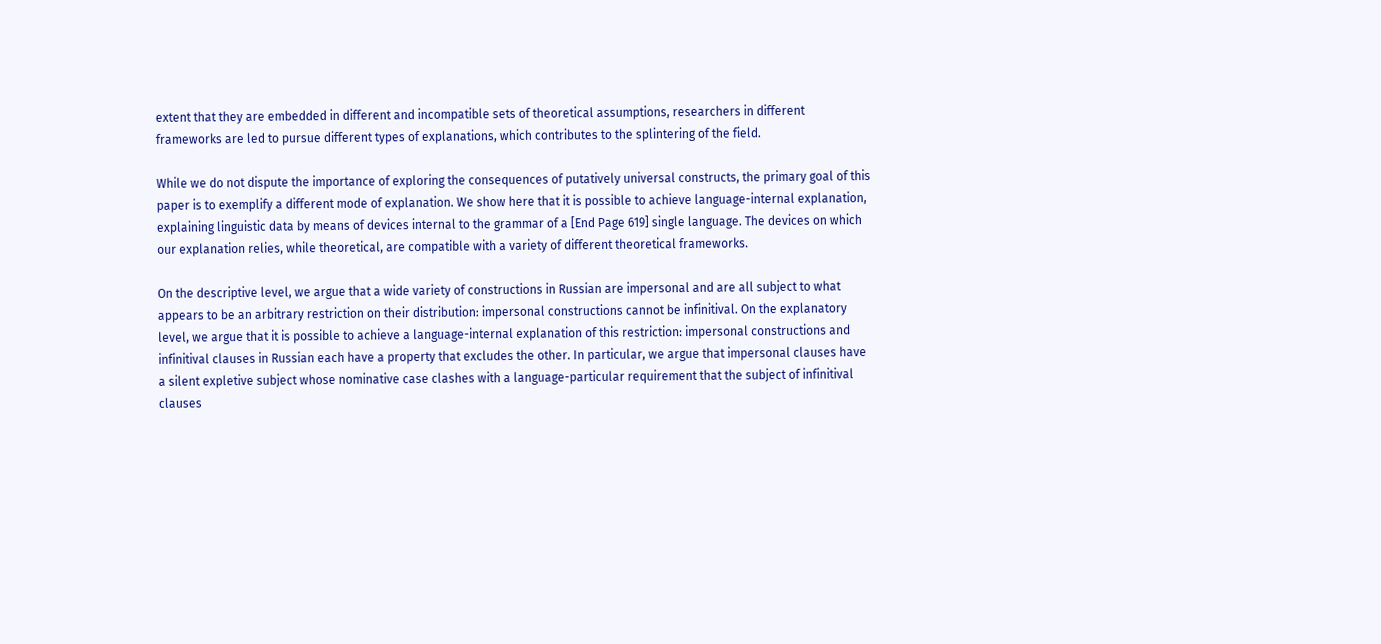extent that they are embedded in different and incompatible sets of theoretical assumptions, researchers in different frameworks are led to pursue different types of explanations, which contributes to the splintering of the field.

While we do not dispute the importance of exploring the consequences of putatively universal constructs, the primary goal of this paper is to exemplify a different mode of explanation. We show here that it is possible to achieve language-internal explanation, explaining linguistic data by means of devices internal to the grammar of a [End Page 619] single language. The devices on which our explanation relies, while theoretical, are compatible with a variety of different theoretical frameworks.

On the descriptive level, we argue that a wide variety of constructions in Russian are impersonal and are all subject to what appears to be an arbitrary restriction on their distribution: impersonal constructions cannot be infinitival. On the explanatory level, we argue that it is possible to achieve a language-internal explanation of this restriction: impersonal constructions and infinitival clauses in Russian each have a property that excludes the other. In particular, we argue that impersonal clauses have a silent expletive subject whose nominative case clashes with a language-particular requirement that the subject of infinitival clauses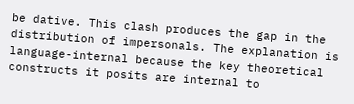be dative. This clash produces the gap in the distribution of impersonals. The explanation is language-internal because the key theoretical constructs it posits are internal to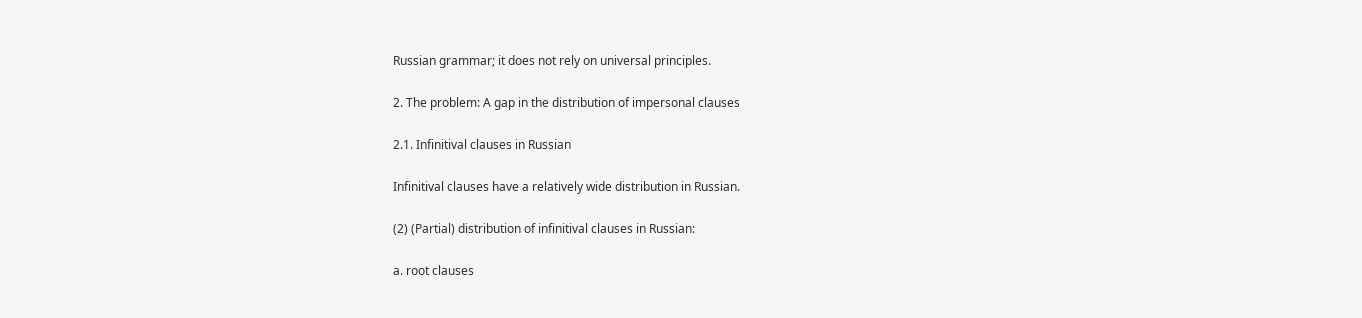Russian grammar; it does not rely on universal principles.

2. The problem: A gap in the distribution of impersonal clauses

2.1. Infinitival clauses in Russian

Infinitival clauses have a relatively wide distribution in Russian.

(2) (Partial) distribution of infinitival clauses in Russian:

a. root clauses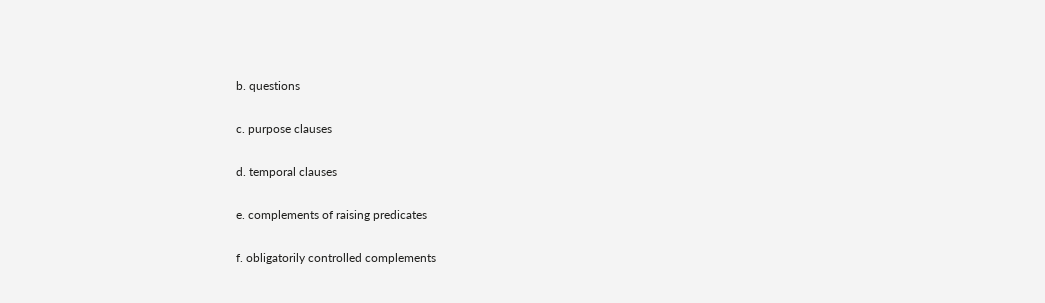b. questions

c. purpose clauses

d. temporal clauses

e. complements of raising predicates

f. obligatorily controlled complements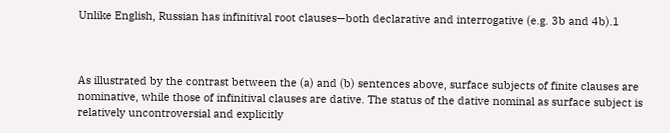Unlike English, Russian has infinitival root clauses—both declarative and interrogative (e.g. 3b and 4b).1



As illustrated by the contrast between the (a) and (b) sentences above, surface subjects of finite clauses are nominative, while those of infinitival clauses are dative. The status of the dative nominal as surface subject is relatively uncontroversial and explicitly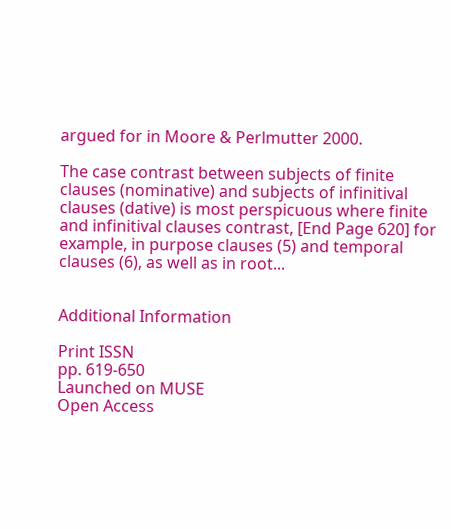argued for in Moore & Perlmutter 2000.

The case contrast between subjects of finite clauses (nominative) and subjects of infinitival clauses (dative) is most perspicuous where finite and infinitival clauses contrast, [End Page 620] for example, in purpose clauses (5) and temporal clauses (6), as well as in root...


Additional Information

Print ISSN
pp. 619-650
Launched on MUSE
Open Access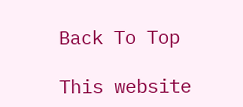Back To Top

This website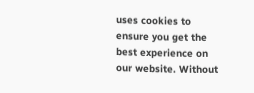uses cookies to ensure you get the best experience on our website. Without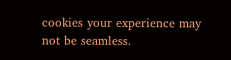cookies your experience may not be seamless.